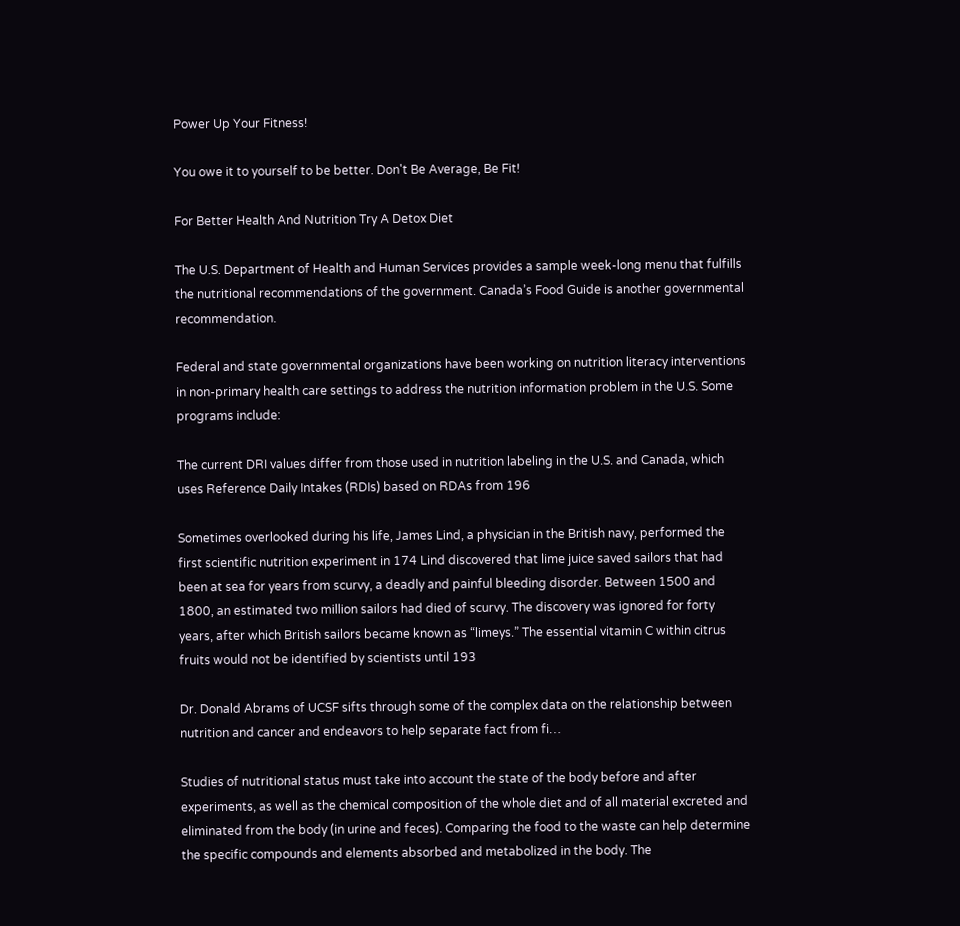Power Up Your Fitness!

You owe it to yourself to be better. Don't Be Average, Be Fit!

For Better Health And Nutrition Try A Detox Diet

The U.S. Department of Health and Human Services provides a sample week-long menu that fulfills the nutritional recommendations of the government. Canada’s Food Guide is another governmental recommendation.

Federal and state governmental organizations have been working on nutrition literacy interventions in non-primary health care settings to address the nutrition information problem in the U.S. Some programs include:

The current DRI values differ from those used in nutrition labeling in the U.S. and Canada, which uses Reference Daily Intakes (RDIs) based on RDAs from 196

Sometimes overlooked during his life, James Lind, a physician in the British navy, performed the first scientific nutrition experiment in 174 Lind discovered that lime juice saved sailors that had been at sea for years from scurvy, a deadly and painful bleeding disorder. Between 1500 and 1800, an estimated two million sailors had died of scurvy. The discovery was ignored for forty years, after which British sailors became known as “limeys.” The essential vitamin C within citrus fruits would not be identified by scientists until 193

Dr. Donald Abrams of UCSF sifts through some of the complex data on the relationship between nutrition and cancer and endeavors to help separate fact from fi…

Studies of nutritional status must take into account the state of the body before and after experiments, as well as the chemical composition of the whole diet and of all material excreted and eliminated from the body (in urine and feces). Comparing the food to the waste can help determine the specific compounds and elements absorbed and metabolized in the body. The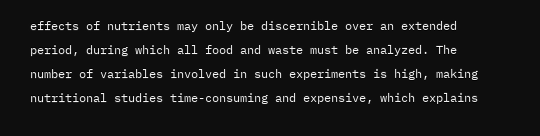effects of nutrients may only be discernible over an extended period, during which all food and waste must be analyzed. The number of variables involved in such experiments is high, making nutritional studies time-consuming and expensive, which explains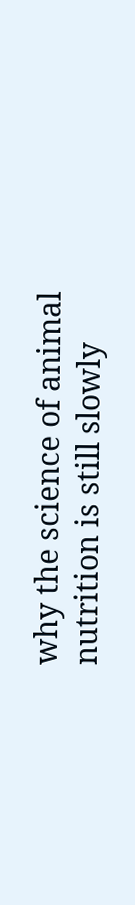why the science of animal nutrition is still slowly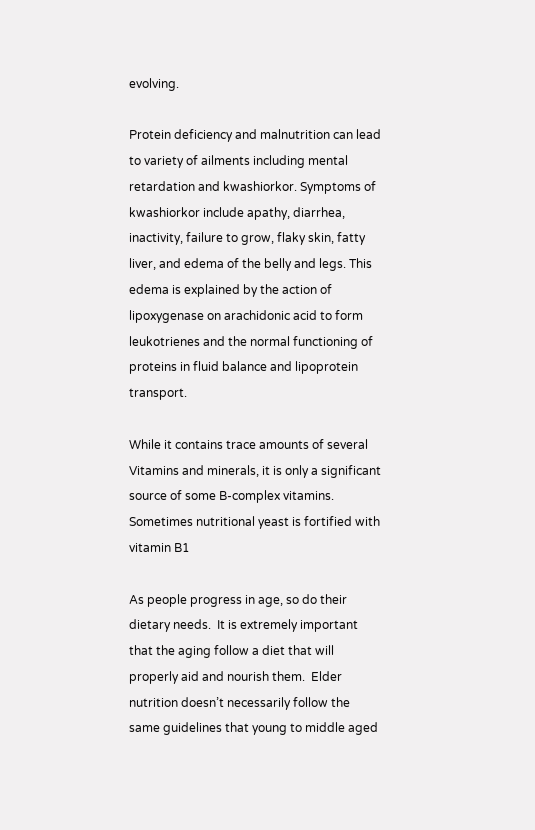evolving.

Protein deficiency and malnutrition can lead to variety of ailments including mental retardation and kwashiorkor. Symptoms of kwashiorkor include apathy, diarrhea, inactivity, failure to grow, flaky skin, fatty liver, and edema of the belly and legs. This edema is explained by the action of lipoxygenase on arachidonic acid to form leukotrienes and the normal functioning of proteins in fluid balance and lipoprotein transport.

While it contains trace amounts of several Vitamins and minerals, it is only a significant source of some B-complex vitamins. Sometimes nutritional yeast is fortified with vitamin B1

As people progress in age, so do their dietary needs.  It is extremely important that the aging follow a diet that will properly aid and nourish them.  Elder nutrition doesn’t necessarily follow the same guidelines that young to middle aged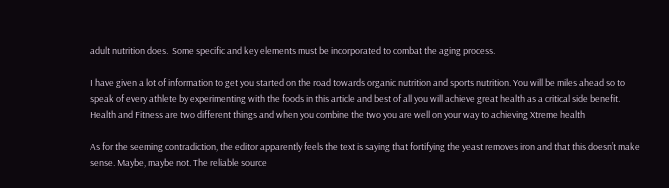adult nutrition does.  Some specific and key elements must be incorporated to combat the aging process.

I have given a lot of information to get you started on the road towards organic nutrition and sports nutrition. You will be miles ahead so to speak of every athlete by experimenting with the foods in this article and best of all you will achieve great health as a critical side benefit. Health and Fitness are two different things and when you combine the two you are well on your way to achieving Xtreme health

As for the seeming contradiction, the editor apparently feels the text is saying that fortifying the yeast removes iron and that this doesn’t make sense. Maybe, maybe not. The reliable source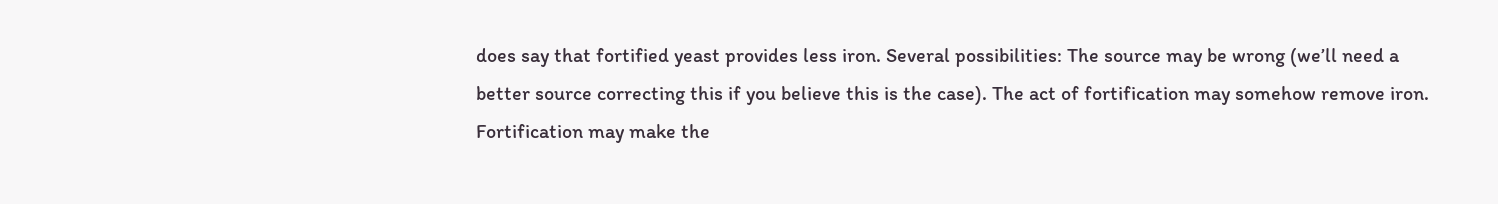does say that fortified yeast provides less iron. Several possibilities: The source may be wrong (we’ll need a better source correcting this if you believe this is the case). The act of fortification may somehow remove iron. Fortification may make the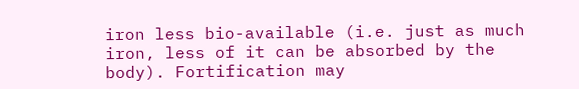iron less bio-available (i.e. just as much iron, less of it can be absorbed by the body). Fortification may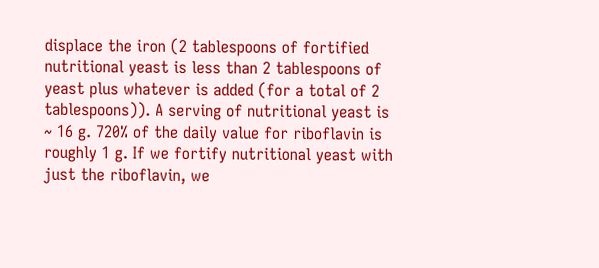displace the iron (2 tablespoons of fortified nutritional yeast is less than 2 tablespoons of yeast plus whatever is added (for a total of 2 tablespoons)). A serving of nutritional yeast is ~ 16 g. 720% of the daily value for riboflavin is roughly 1 g. If we fortify nutritional yeast with just the riboflavin, we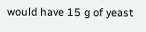would have 15 g of yeast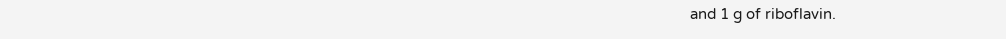and 1 g of riboflavin.